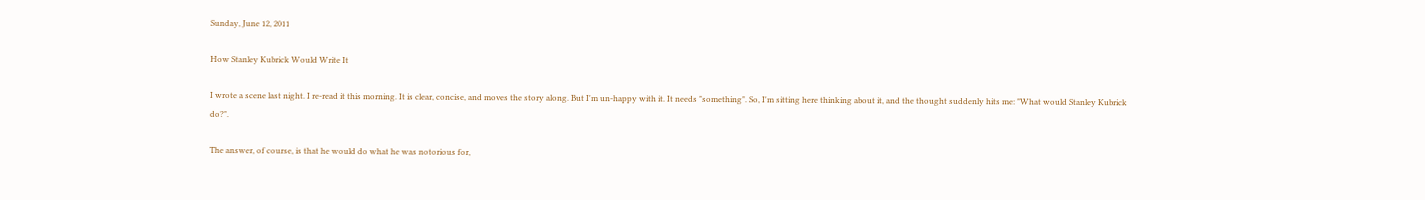Sunday, June 12, 2011

How Stanley Kubrick Would Write It

I wrote a scene last night. I re-read it this morning. It is clear, concise, and moves the story along. But I'm un-happy with it. It needs "something". So, I'm sitting here thinking about it, and the thought suddenly hits me: "What would Stanley Kubrick do?".

The answer, of course, is that he would do what he was notorious for,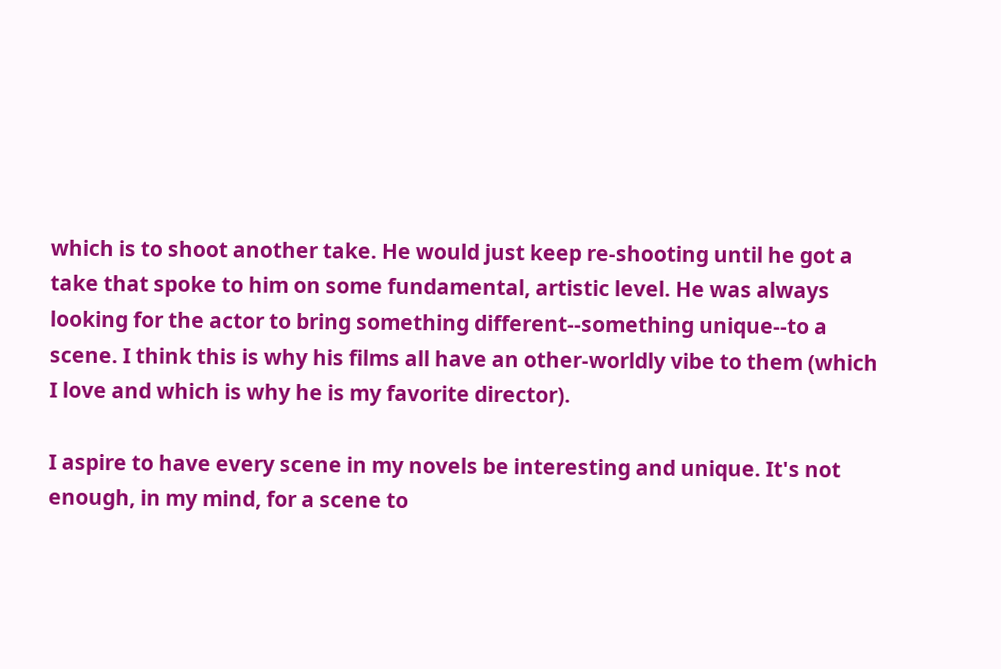which is to shoot another take. He would just keep re-shooting until he got a take that spoke to him on some fundamental, artistic level. He was always looking for the actor to bring something different--something unique--to a scene. I think this is why his films all have an other-worldly vibe to them (which I love and which is why he is my favorite director).

I aspire to have every scene in my novels be interesting and unique. It's not enough, in my mind, for a scene to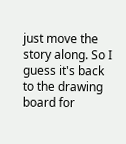just move the story along. So I guess it's back to the drawing board for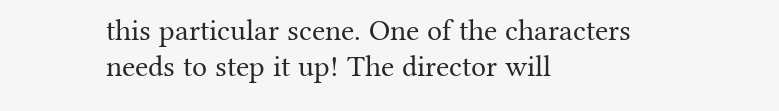this particular scene. One of the characters needs to step it up! The director will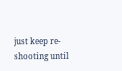just keep re-shooting until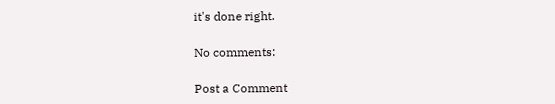it's done right.

No comments:

Post a Comment